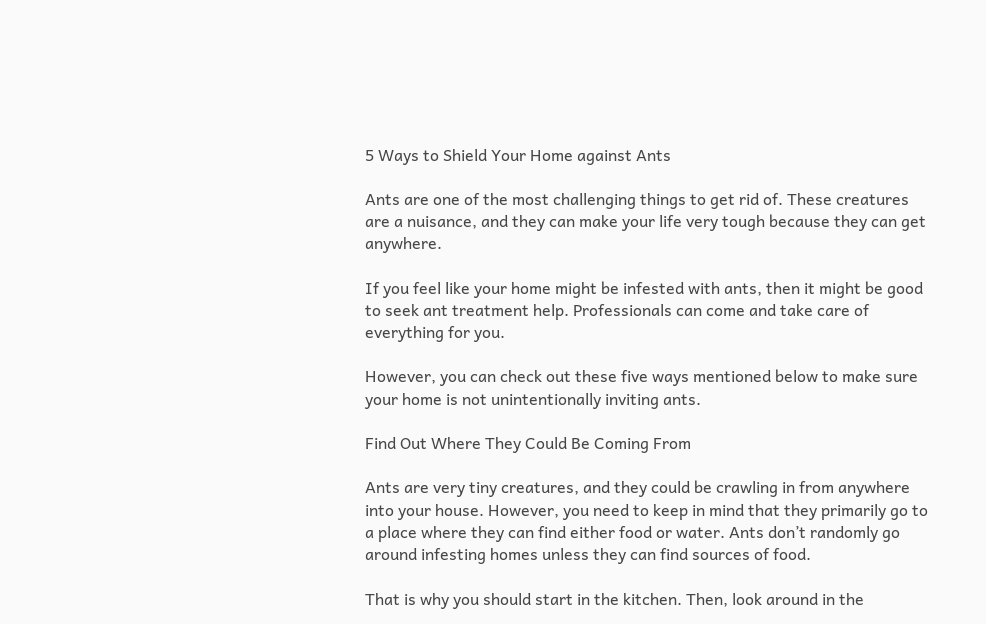5 Ways to Shield Your Home against Ants

Ants are one of the most challenging things to get rid of. These creatures are a nuisance, and they can make your life very tough because they can get anywhere.

If you feel like your home might be infested with ants, then it might be good to seek ant treatment help. Professionals can come and take care of everything for you.

However, you can check out these five ways mentioned below to make sure your home is not unintentionally inviting ants.

Find Out Where They Could Be Coming From

Ants are very tiny creatures, and they could be crawling in from anywhere into your house. However, you need to keep in mind that they primarily go to a place where they can find either food or water. Ants don’t randomly go around infesting homes unless they can find sources of food.

That is why you should start in the kitchen. Then, look around in the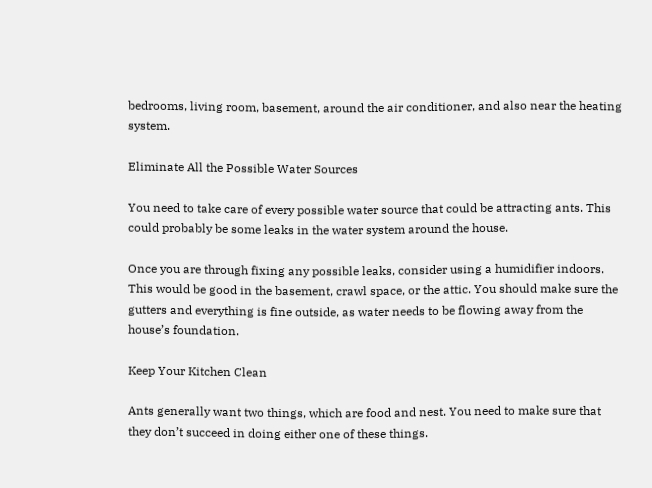bedrooms, living room, basement, around the air conditioner, and also near the heating system.

Eliminate All the Possible Water Sources

You need to take care of every possible water source that could be attracting ants. This could probably be some leaks in the water system around the house.

Once you are through fixing any possible leaks, consider using a humidifier indoors. This would be good in the basement, crawl space, or the attic. You should make sure the gutters and everything is fine outside, as water needs to be flowing away from the house’s foundation.

Keep Your Kitchen Clean

Ants generally want two things, which are food and nest. You need to make sure that they don’t succeed in doing either one of these things.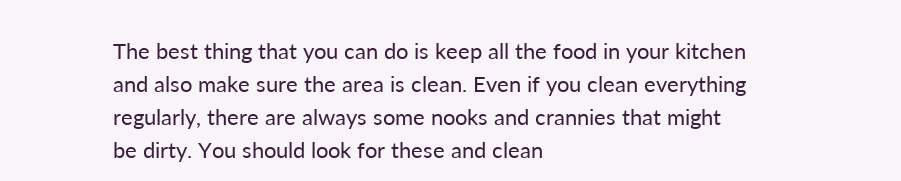The best thing that you can do is keep all the food in your kitchen and also make sure the area is clean. Even if you clean everything regularly, there are always some nooks and crannies that might be dirty. You should look for these and clean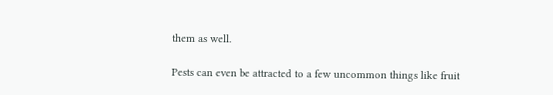them as well.

Pests can even be attracted to a few uncommon things like fruit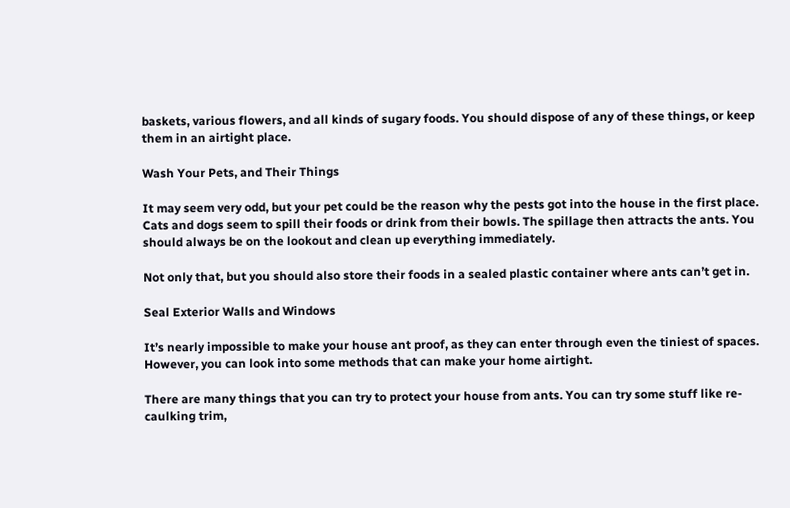baskets, various flowers, and all kinds of sugary foods. You should dispose of any of these things, or keep them in an airtight place.

Wash Your Pets, and Their Things

It may seem very odd, but your pet could be the reason why the pests got into the house in the first place. Cats and dogs seem to spill their foods or drink from their bowls. The spillage then attracts the ants. You should always be on the lookout and clean up everything immediately.

Not only that, but you should also store their foods in a sealed plastic container where ants can’t get in.

Seal Exterior Walls and Windows

It’s nearly impossible to make your house ant proof, as they can enter through even the tiniest of spaces. However, you can look into some methods that can make your home airtight.

There are many things that you can try to protect your house from ants. You can try some stuff like re-caulking trim,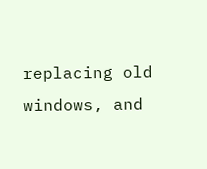replacing old windows, and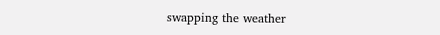swapping the weather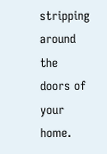stripping around the doors of your home.